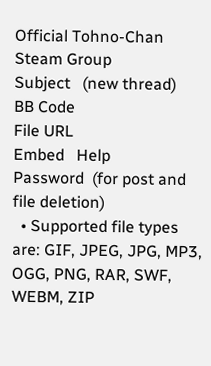Official Tohno-Chan Steam Group
Subject   (new thread)
BB Code
File URL
Embed   Help
Password  (for post and file deletion)
  • Supported file types are: GIF, JPEG, JPG, MP3, OGG, PNG, RAR, SWF, WEBM, ZIP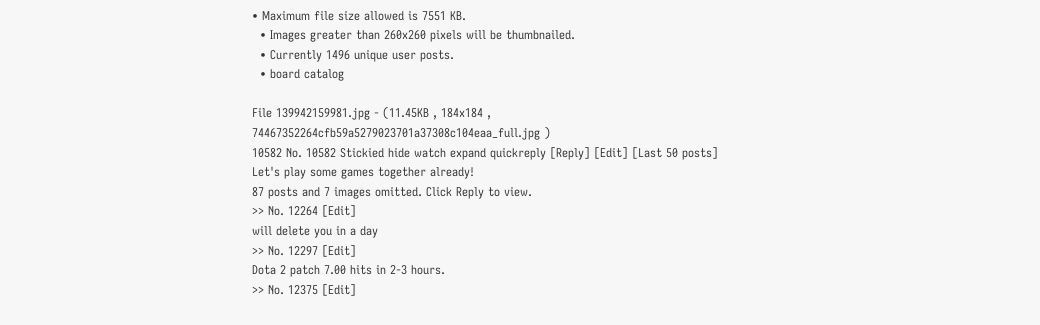• Maximum file size allowed is 7551 KB.
  • Images greater than 260x260 pixels will be thumbnailed.
  • Currently 1496 unique user posts.
  • board catalog

File 139942159981.jpg - (11.45KB , 184x184 , 74467352264cfb59a5279023701a37308c104eaa_full.jpg )
10582 No. 10582 Stickied hide watch expand quickreply [Reply] [Edit] [Last 50 posts]
Let's play some games together already!
87 posts and 7 images omitted. Click Reply to view.
>> No. 12264 [Edit]
will delete you in a day
>> No. 12297 [Edit]
Dota 2 patch 7.00 hits in 2-3 hours.
>> No. 12375 [Edit]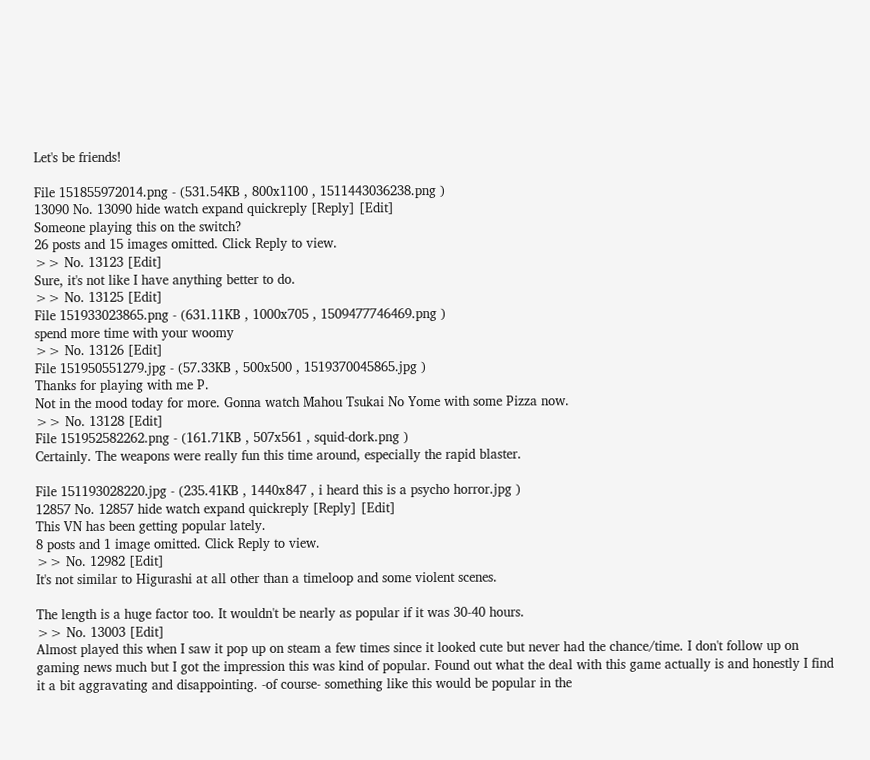Let's be friends!

File 151855972014.png - (531.54KB , 800x1100 , 1511443036238.png )
13090 No. 13090 hide watch expand quickreply [Reply] [Edit]
Someone playing this on the switch?
26 posts and 15 images omitted. Click Reply to view.
>> No. 13123 [Edit]
Sure, it's not like I have anything better to do.
>> No. 13125 [Edit]
File 151933023865.png - (631.11KB , 1000x705 , 1509477746469.png )
spend more time with your woomy
>> No. 13126 [Edit]
File 151950551279.jpg - (57.33KB , 500x500 , 1519370045865.jpg )
Thanks for playing with me P.
Not in the mood today for more. Gonna watch Mahou Tsukai No Yome with some Pizza now.
>> No. 13128 [Edit]
File 151952582262.png - (161.71KB , 507x561 , squid-dork.png )
Certainly. The weapons were really fun this time around, especially the rapid blaster.

File 151193028220.jpg - (235.41KB , 1440x847 , i heard this is a psycho horror.jpg )
12857 No. 12857 hide watch expand quickreply [Reply] [Edit]
This VN has been getting popular lately.
8 posts and 1 image omitted. Click Reply to view.
>> No. 12982 [Edit]
It's not similar to Higurashi at all other than a timeloop and some violent scenes.

The length is a huge factor too. It wouldn't be nearly as popular if it was 30-40 hours.
>> No. 13003 [Edit]
Almost played this when I saw it pop up on steam a few times since it looked cute but never had the chance/time. I don't follow up on gaming news much but I got the impression this was kind of popular. Found out what the deal with this game actually is and honestly I find it a bit aggravating and disappointing. -of course- something like this would be popular in the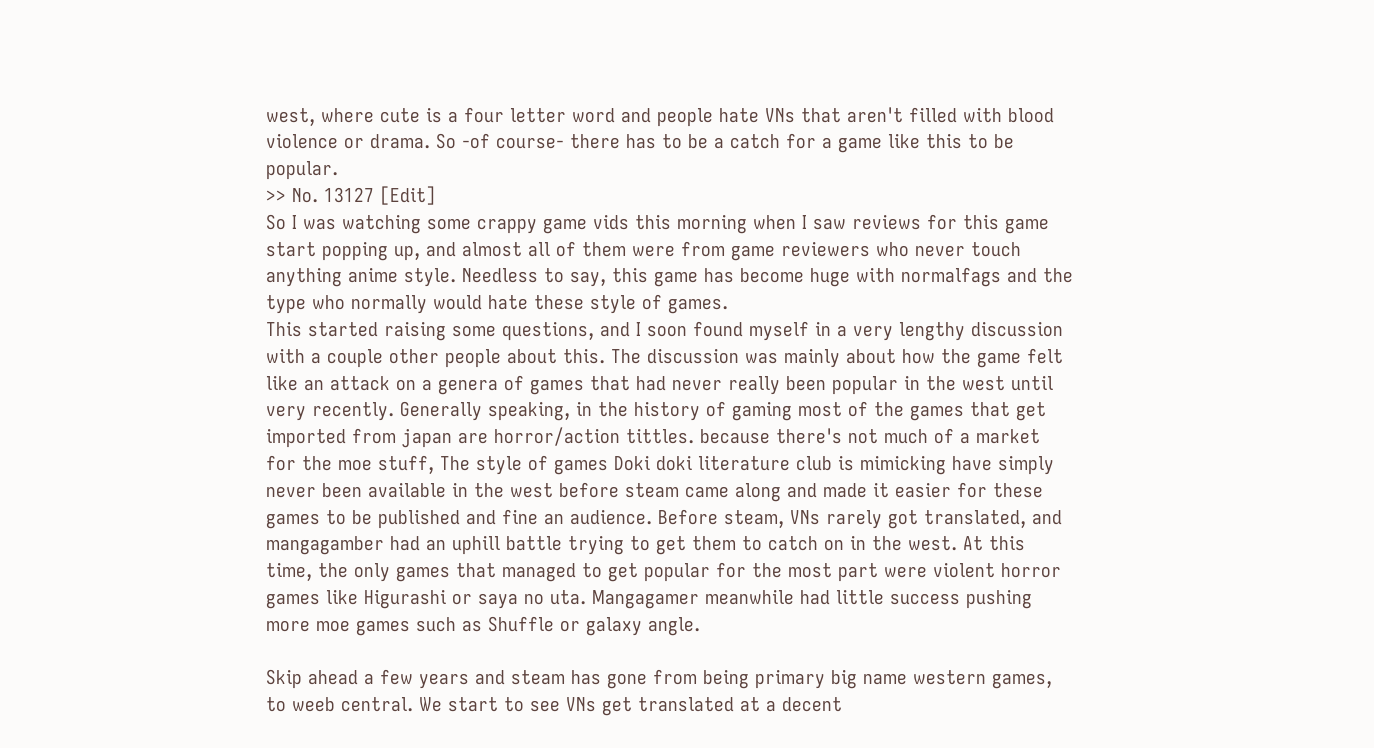west, where cute is a four letter word and people hate VNs that aren't filled with blood violence or drama. So -of course- there has to be a catch for a game like this to be popular.
>> No. 13127 [Edit]
So I was watching some crappy game vids this morning when I saw reviews for this game start popping up, and almost all of them were from game reviewers who never touch anything anime style. Needless to say, this game has become huge with normalfags and the type who normally would hate these style of games.
This started raising some questions, and I soon found myself in a very lengthy discussion with a couple other people about this. The discussion was mainly about how the game felt like an attack on a genera of games that had never really been popular in the west until very recently. Generally speaking, in the history of gaming most of the games that get imported from japan are horror/action tittles. because there's not much of a market for the moe stuff, The style of games Doki doki literature club is mimicking have simply never been available in the west before steam came along and made it easier for these games to be published and fine an audience. Before steam, VNs rarely got translated, and mangagamber had an uphill battle trying to get them to catch on in the west. At this time, the only games that managed to get popular for the most part were violent horror games like Higurashi or saya no uta. Mangagamer meanwhile had little success pushing more moe games such as Shuffle or galaxy angle.

Skip ahead a few years and steam has gone from being primary big name western games, to weeb central. We start to see VNs get translated at a decent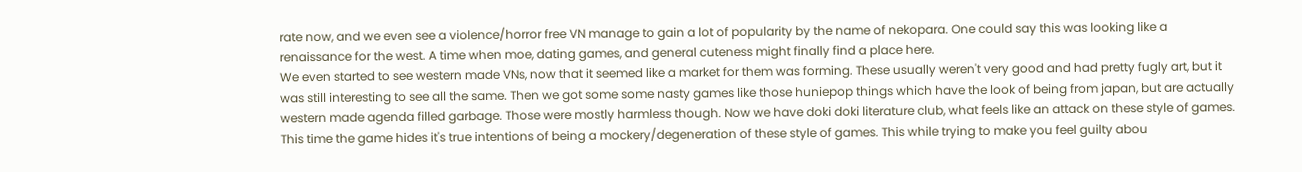rate now, and we even see a violence/horror free VN manage to gain a lot of popularity by the name of nekopara. One could say this was looking like a renaissance for the west. A time when moe, dating games, and general cuteness might finally find a place here.
We even started to see western made VNs, now that it seemed like a market for them was forming. These usually weren't very good and had pretty fugly art, but it was still interesting to see all the same. Then we got some some nasty games like those huniepop things which have the look of being from japan, but are actually western made agenda filled garbage. Those were mostly harmless though. Now we have doki doki literature club, what feels like an attack on these style of games. This time the game hides it's true intentions of being a mockery/degeneration of these style of games. This while trying to make you feel guilty abou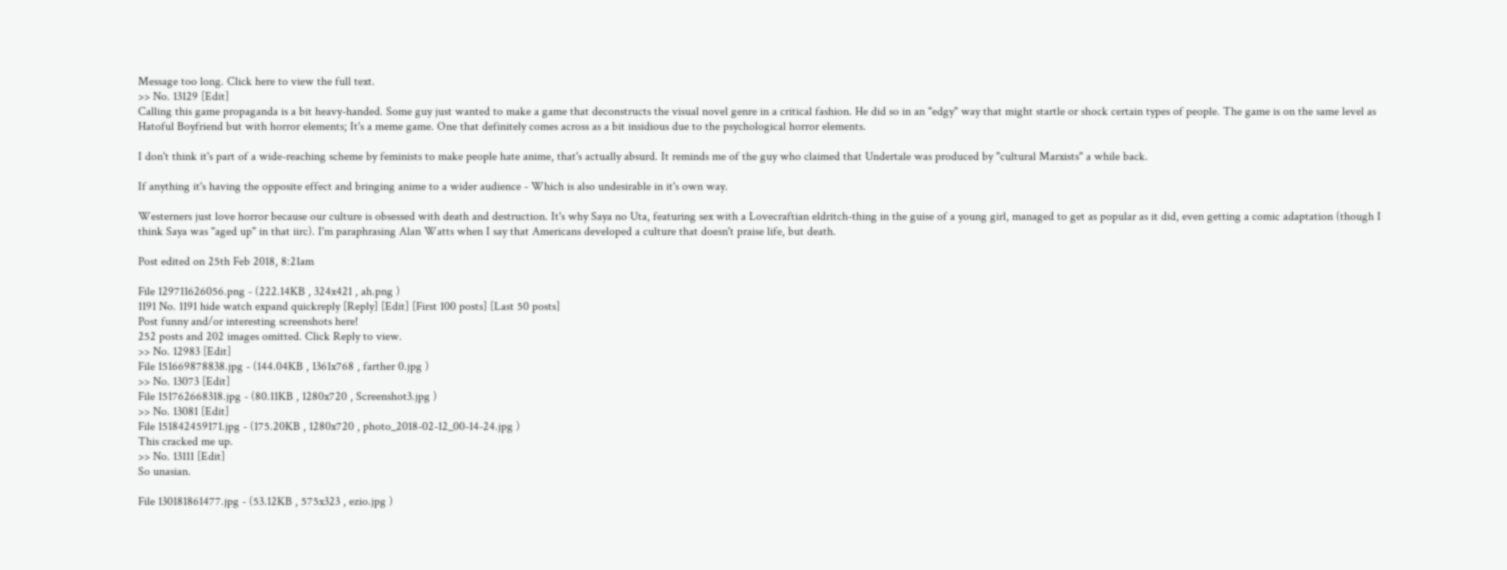Message too long. Click here to view the full text.
>> No. 13129 [Edit]
Calling this game propaganda is a bit heavy-handed. Some guy just wanted to make a game that deconstructs the visual novel genre in a critical fashion. He did so in an "edgy" way that might startle or shock certain types of people. The game is on the same level as Hatoful Boyfriend but with horror elements; It's a meme game. One that definitely comes across as a bit insidious due to the psychological horror elements.

I don't think it's part of a wide-reaching scheme by feminists to make people hate anime, that's actually absurd. It reminds me of the guy who claimed that Undertale was produced by "cultural Marxists" a while back.

If anything it's having the opposite effect and bringing anime to a wider audience - Which is also undesirable in it's own way.

Westerners just love horror because our culture is obsessed with death and destruction. It's why Saya no Uta, featuring sex with a Lovecraftian eldritch-thing in the guise of a young girl, managed to get as popular as it did, even getting a comic adaptation (though I think Saya was "aged up" in that iirc). I'm paraphrasing Alan Watts when I say that Americans developed a culture that doesn't praise life, but death.

Post edited on 25th Feb 2018, 8:21am

File 129711626056.png - (222.14KB , 324x421 , ah.png )
1191 No. 1191 hide watch expand quickreply [Reply] [Edit] [First 100 posts] [Last 50 posts]
Post funny and/or interesting screenshots here!
252 posts and 202 images omitted. Click Reply to view.
>> No. 12983 [Edit]
File 151669878838.jpg - (144.04KB , 1361x768 , farther 0.jpg )
>> No. 13073 [Edit]
File 151762668318.jpg - (80.11KB , 1280x720 , Screenshot3.jpg )
>> No. 13081 [Edit]
File 151842459171.jpg - (175.20KB , 1280x720 , photo_2018-02-12_00-14-24.jpg )
This cracked me up.
>> No. 13111 [Edit]
So unasian.

File 130181861477.jpg - (53.12KB , 575x323 , ezio.jpg )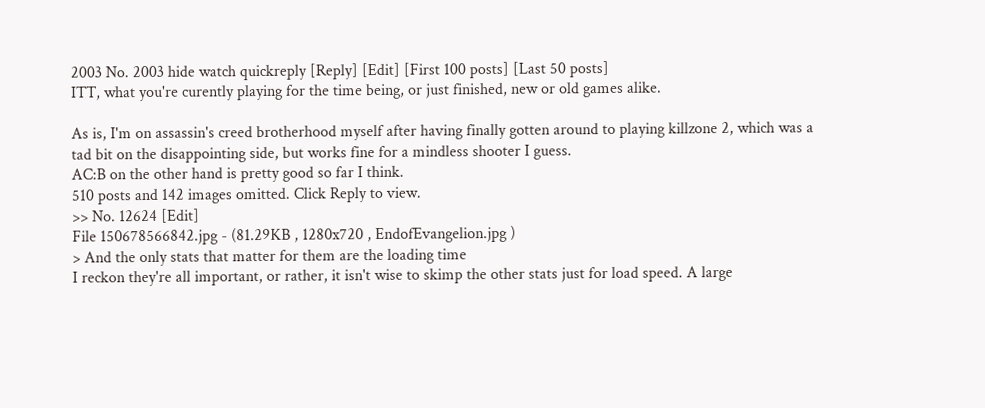2003 No. 2003 hide watch quickreply [Reply] [Edit] [First 100 posts] [Last 50 posts]
ITT, what you're curently playing for the time being, or just finished, new or old games alike.

As is, I'm on assassin's creed brotherhood myself after having finally gotten around to playing killzone 2, which was a tad bit on the disappointing side, but works fine for a mindless shooter I guess.
AC:B on the other hand is pretty good so far I think.
510 posts and 142 images omitted. Click Reply to view.
>> No. 12624 [Edit]
File 150678566842.jpg - (81.29KB , 1280x720 , EndofEvangelion.jpg )
> And the only stats that matter for them are the loading time
I reckon they're all important, or rather, it isn't wise to skimp the other stats just for load speed. A large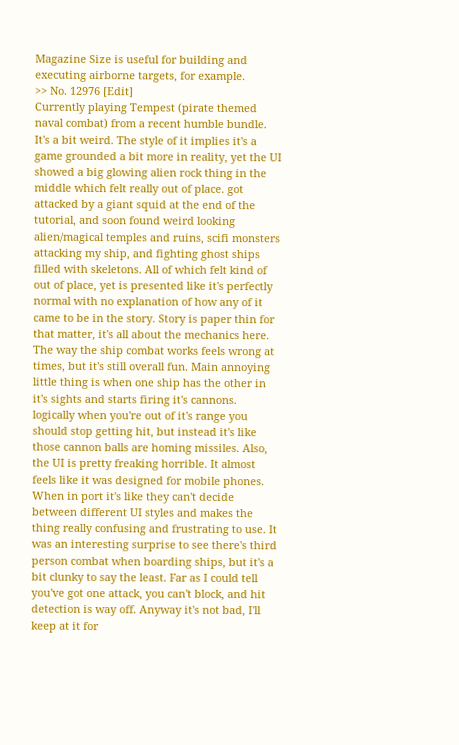Magazine Size is useful for building and executing airborne targets, for example.
>> No. 12976 [Edit]
Currently playing Tempest (pirate themed naval combat) from a recent humble bundle. It's a bit weird. The style of it implies it's a game grounded a bit more in reality, yet the UI showed a big glowing alien rock thing in the middle which felt really out of place. got attacked by a giant squid at the end of the tutorial, and soon found weird looking alien/magical temples and ruins, scifi monsters attacking my ship, and fighting ghost ships filled with skeletons. All of which felt kind of out of place, yet is presented like it's perfectly normal with no explanation of how any of it came to be in the story. Story is paper thin for that matter, it's all about the mechanics here. The way the ship combat works feels wrong at times, but it's still overall fun. Main annoying little thing is when one ship has the other in it's sights and starts firing it's cannons. logically when you're out of it's range you should stop getting hit, but instead it's like those cannon balls are homing missiles. Also, the UI is pretty freaking horrible. It almost feels like it was designed for mobile phones. When in port it's like they can't decide between different UI styles and makes the thing really confusing and frustrating to use. It was an interesting surprise to see there's third person combat when boarding ships, but it's a bit clunky to say the least. Far as I could tell you've got one attack, you can't block, and hit detection is way off. Anyway it's not bad, I'll keep at it for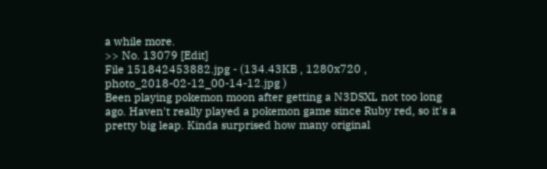a while more.
>> No. 13079 [Edit]
File 151842453882.jpg - (134.43KB , 1280x720 , photo_2018-02-12_00-14-12.jpg )
Been playing pokemon moon after getting a N3DSXL not too long ago. Haven't really played a pokemon game since Ruby red, so it's a pretty big leap. Kinda surprised how many original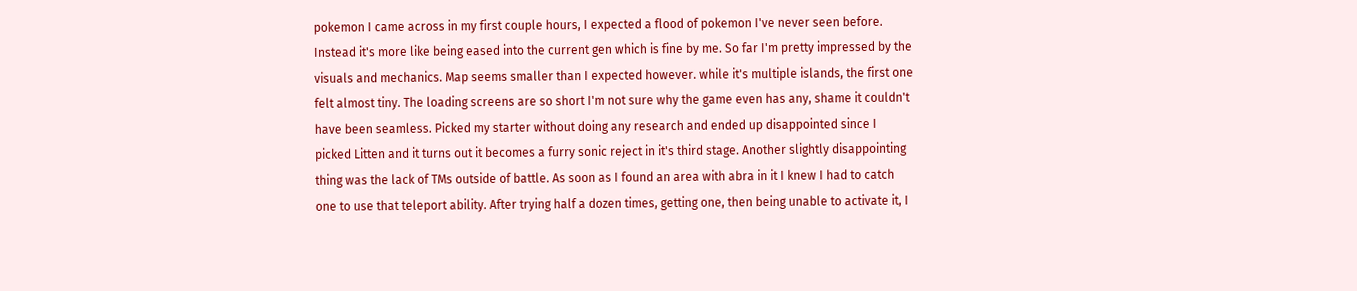pokemon I came across in my first couple hours, I expected a flood of pokemon I've never seen before. Instead it's more like being eased into the current gen which is fine by me. So far I'm pretty impressed by the visuals and mechanics. Map seems smaller than I expected however. while it's multiple islands, the first one felt almost tiny. The loading screens are so short I'm not sure why the game even has any, shame it couldn't have been seamless. Picked my starter without doing any research and ended up disappointed since I picked Litten and it turns out it becomes a furry sonic reject in it's third stage. Another slightly disappointing thing was the lack of TMs outside of battle. As soon as I found an area with abra in it I knew I had to catch one to use that teleport ability. After trying half a dozen times, getting one, then being unable to activate it, I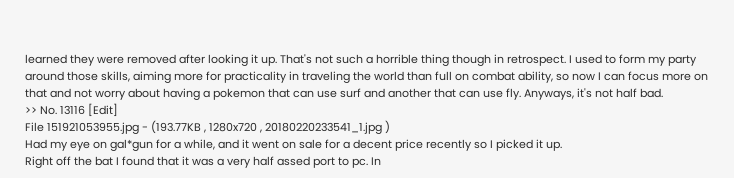learned they were removed after looking it up. That's not such a horrible thing though in retrospect. I used to form my party around those skills, aiming more for practicality in traveling the world than full on combat ability, so now I can focus more on that and not worry about having a pokemon that can use surf and another that can use fly. Anyways, it's not half bad.
>> No. 13116 [Edit]
File 151921053955.jpg - (193.77KB , 1280x720 , 20180220233541_1.jpg )
Had my eye on gal*gun for a while, and it went on sale for a decent price recently so I picked it up.
Right off the bat I found that it was a very half assed port to pc. In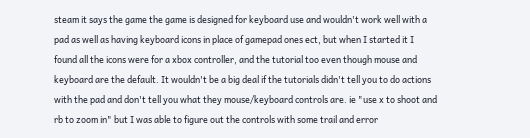steam it says the game the game is designed for keyboard use and wouldn't work well with a pad as well as having keyboard icons in place of gamepad ones ect, but when I started it I found all the icons were for a xbox controller, and the tutorial too even though mouse and keyboard are the default. It wouldn't be a big deal if the tutorials didn't tell you to do actions with the pad and don't tell you what they mouse/keyboard controls are. ie "use x to shoot and rb to zoom in" but I was able to figure out the controls with some trail and error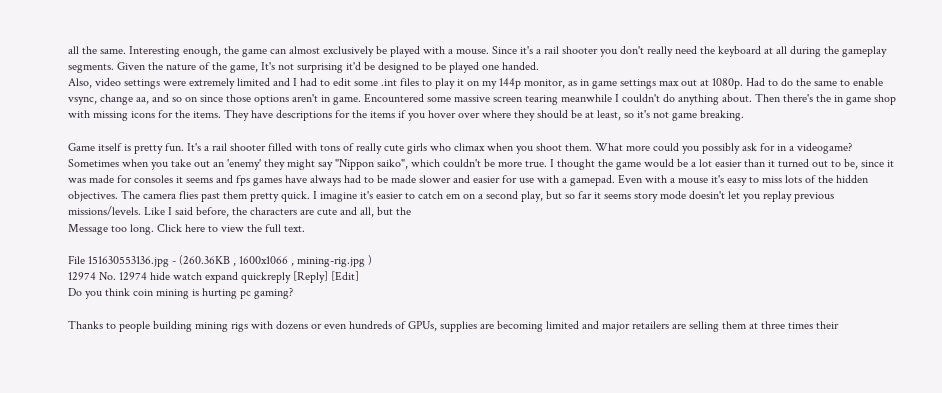all the same. Interesting enough, the game can almost exclusively be played with a mouse. Since it's a rail shooter you don't really need the keyboard at all during the gameplay segments. Given the nature of the game, It's not surprising it'd be designed to be played one handed.
Also, video settings were extremely limited and I had to edit some .int files to play it on my 144p monitor, as in game settings max out at 1080p. Had to do the same to enable vsync, change aa, and so on since those options aren't in game. Encountered some massive screen tearing meanwhile I couldn't do anything about. Then there's the in game shop with missing icons for the items. They have descriptions for the items if you hover over where they should be at least, so it's not game breaking.

Game itself is pretty fun. It's a rail shooter filled with tons of really cute girls who climax when you shoot them. What more could you possibly ask for in a videogame? Sometimes when you take out an 'enemy' they might say "Nippon saiko", which couldn't be more true. I thought the game would be a lot easier than it turned out to be, since it was made for consoles it seems and fps games have always had to be made slower and easier for use with a gamepad. Even with a mouse it's easy to miss lots of the hidden objectives. The camera flies past them pretty quick. I imagine it's easier to catch em on a second play, but so far it seems story mode doesin't let you replay previous missions/levels. Like I said before, the characters are cute and all, but the
Message too long. Click here to view the full text.

File 151630553136.jpg - (260.36KB , 1600x1066 , mining-rig.jpg )
12974 No. 12974 hide watch expand quickreply [Reply] [Edit]
Do you think coin mining is hurting pc gaming?

Thanks to people building mining rigs with dozens or even hundreds of GPUs, supplies are becoming limited and major retailers are selling them at three times their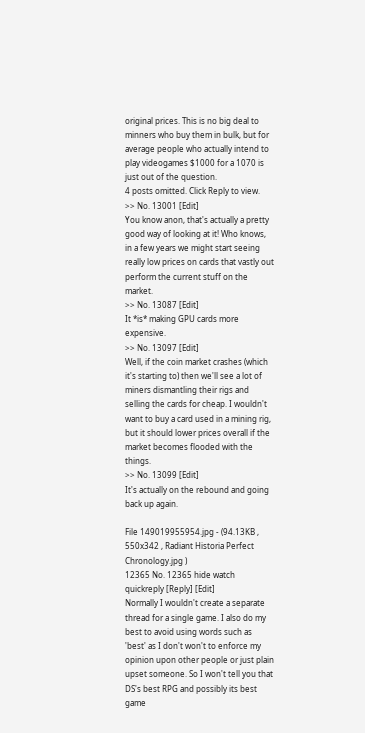original prices. This is no big deal to minners who buy them in bulk, but for average people who actually intend to play videogames $1000 for a 1070 is just out of the question.
4 posts omitted. Click Reply to view.
>> No. 13001 [Edit]
You know anon, that's actually a pretty good way of looking at it! Who knows, in a few years we might start seeing really low prices on cards that vastly out perform the current stuff on the market.
>> No. 13087 [Edit]
It *is* making GPU cards more expensive.
>> No. 13097 [Edit]
Well, if the coin market crashes (which it's starting to) then we'll see a lot of miners dismantling their rigs and selling the cards for cheap. I wouldn't want to buy a card used in a mining rig, but it should lower prices overall if the market becomes flooded with the things.
>> No. 13099 [Edit]
It's actually on the rebound and going back up again.

File 149019955954.jpg - (94.13KB , 550x342 , Radiant Historia Perfect Chronology.jpg )
12365 No. 12365 hide watch quickreply [Reply] [Edit]
Normally I wouldn't create a separate thread for a single game. I also do my best to avoid using words such as 'best' as I don't won't to enforce my opinion upon other people or just plain upset someone. So I won't tell you that DS's best RPG and possibly its best game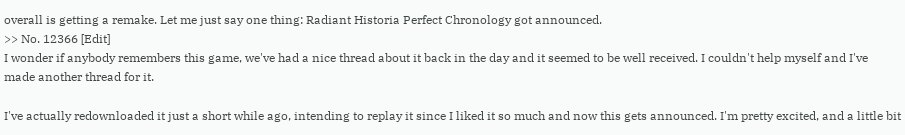overall is getting a remake. Let me just say one thing: Radiant Historia Perfect Chronology got announced.
>> No. 12366 [Edit]
I wonder if anybody remembers this game, we've had a nice thread about it back in the day and it seemed to be well received. I couldn't help myself and I've made another thread for it.

I've actually redownloaded it just a short while ago, intending to replay it since I liked it so much and now this gets announced. I'm pretty excited, and a little bit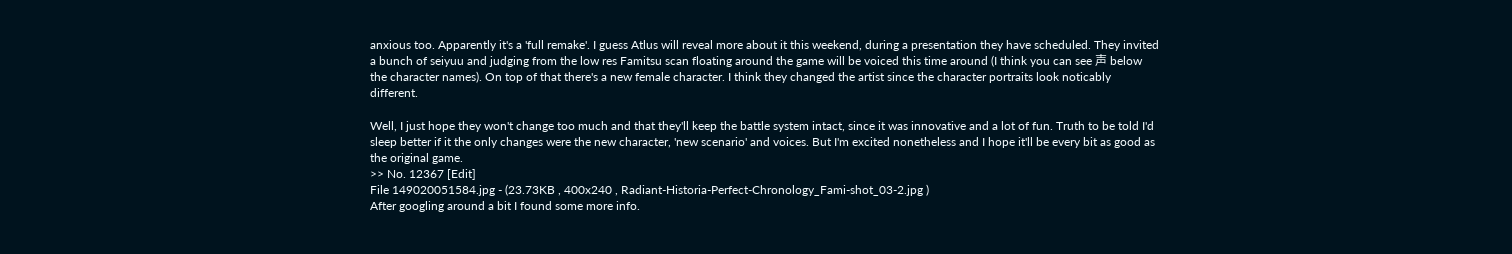anxious too. Apparently it's a 'full remake'. I guess Atlus will reveal more about it this weekend, during a presentation they have scheduled. They invited a bunch of seiyuu and judging from the low res Famitsu scan floating around the game will be voiced this time around (I think you can see 声 below the character names). On top of that there's a new female character. I think they changed the artist since the character portraits look noticably different.

Well, I just hope they won't change too much and that they'll keep the battle system intact, since it was innovative and a lot of fun. Truth to be told I'd sleep better if it the only changes were the new character, 'new scenario' and voices. But I'm excited nonetheless and I hope it'll be every bit as good as the original game.
>> No. 12367 [Edit]
File 149020051584.jpg - (23.73KB , 400x240 , Radiant-Historia-Perfect-Chronology_Fami-shot_03-2.jpg )
After googling around a bit I found some more info.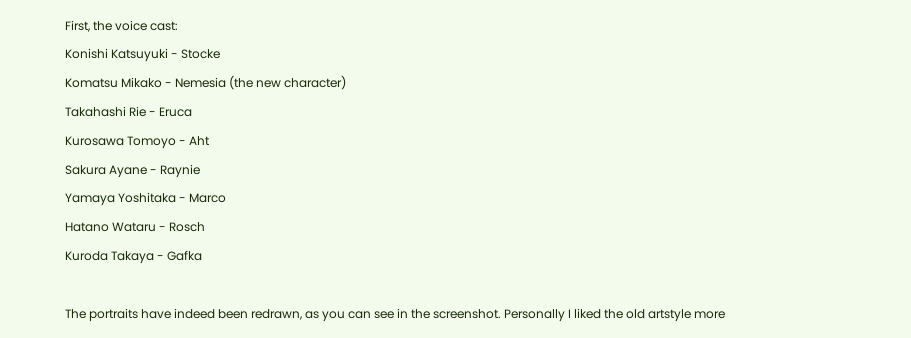First, the voice cast:
Konishi Katsuyuki - Stocke
Komatsu Mikako - Nemesia (the new character)
Takahashi Rie - Eruca
Kurosawa Tomoyo - Aht
Sakura Ayane - Raynie
Yamaya Yoshitaka - Marco
Hatano Wataru - Rosch
Kuroda Takaya - Gafka

The portraits have indeed been redrawn, as you can see in the screenshot. Personally I liked the old artstyle more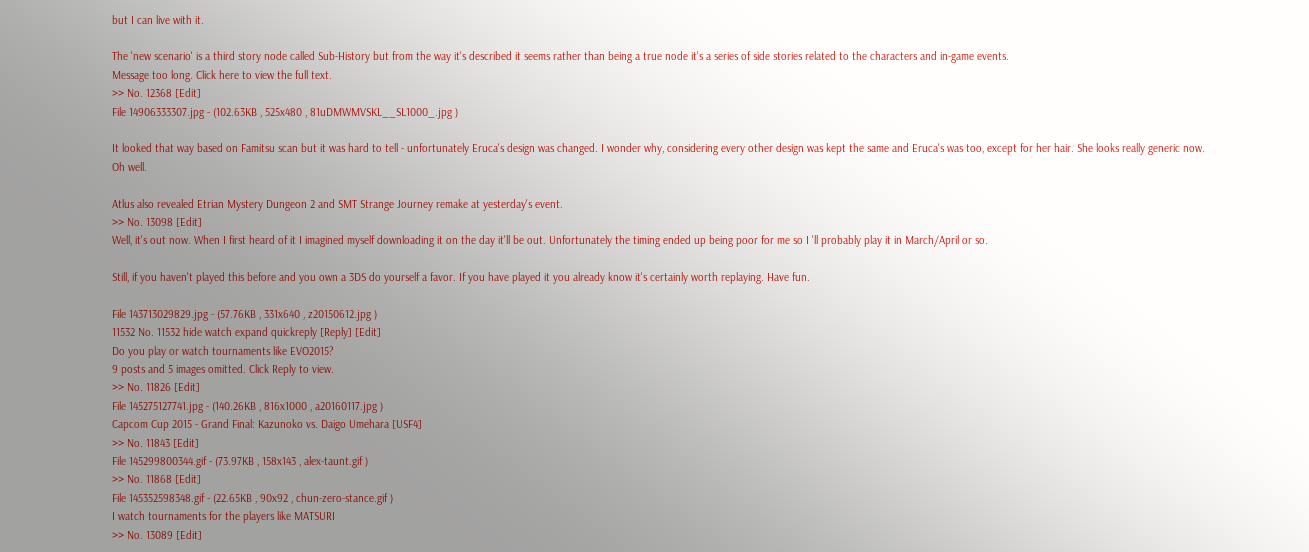but I can live with it.

The 'new scenario' is a third story node called Sub-History but from the way it's described it seems rather than being a true node it's a series of side stories related to the characters and in-game events.
Message too long. Click here to view the full text.
>> No. 12368 [Edit]
File 14906333307.jpg - (102.63KB , 525x480 , 81uDMWMVSKL__SL1000_.jpg )

It looked that way based on Famitsu scan but it was hard to tell - unfortunately Eruca's design was changed. I wonder why, considering every other design was kept the same and Eruca's was too, except for her hair. She looks really generic now. Oh well.

Atlus also revealed Etrian Mystery Dungeon 2 and SMT Strange Journey remake at yesterday's event.
>> No. 13098 [Edit]
Well, it's out now. When I first heard of it I imagined myself downloading it on the day it'll be out. Unfortunately the timing ended up being poor for me so I 'll probably play it in March/April or so.

Still, if you haven't played this before and you own a 3DS do yourself a favor. If you have played it you already know it's certainly worth replaying. Have fun.

File 143713029829.jpg - (57.76KB , 331x640 , z20150612.jpg )
11532 No. 11532 hide watch expand quickreply [Reply] [Edit]
Do you play or watch tournaments like EVO2015?
9 posts and 5 images omitted. Click Reply to view.
>> No. 11826 [Edit]
File 145275127741.jpg - (140.26KB , 816x1000 , a20160117.jpg )
Capcom Cup 2015 - Grand Final: Kazunoko vs. Daigo Umehara [USF4]
>> No. 11843 [Edit]
File 145299800344.gif - (73.97KB , 158x143 , alex-taunt.gif )
>> No. 11868 [Edit]
File 145352598348.gif - (22.65KB , 90x92 , chun-zero-stance.gif )
I watch tournaments for the players like MATSURI
>> No. 13089 [Edit]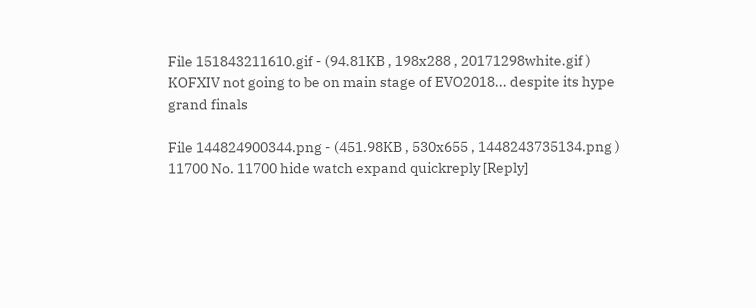File 151843211610.gif - (94.81KB , 198x288 , 20171298white.gif )
KOFXIV not going to be on main stage of EVO2018... despite its hype grand finals

File 144824900344.png - (451.98KB , 530x655 , 1448243735134.png )
11700 No. 11700 hide watch expand quickreply [Reply]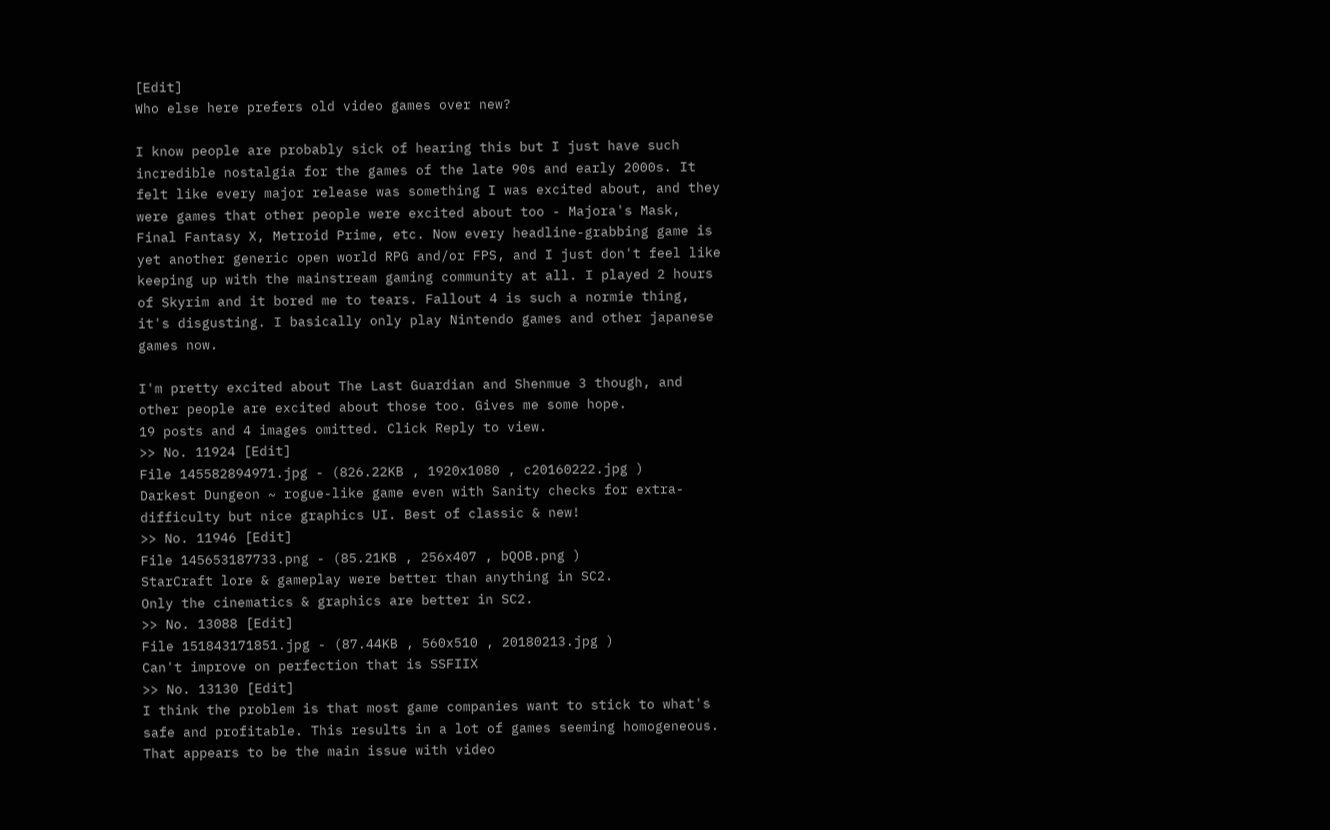[Edit]
Who else here prefers old video games over new?

I know people are probably sick of hearing this but I just have such incredible nostalgia for the games of the late 90s and early 2000s. It felt like every major release was something I was excited about, and they were games that other people were excited about too - Majora's Mask, Final Fantasy X, Metroid Prime, etc. Now every headline-grabbing game is yet another generic open world RPG and/or FPS, and I just don't feel like keeping up with the mainstream gaming community at all. I played 2 hours of Skyrim and it bored me to tears. Fallout 4 is such a normie thing, it's disgusting. I basically only play Nintendo games and other japanese games now.

I'm pretty excited about The Last Guardian and Shenmue 3 though, and other people are excited about those too. Gives me some hope.
19 posts and 4 images omitted. Click Reply to view.
>> No. 11924 [Edit]
File 145582894971.jpg - (826.22KB , 1920x1080 , c20160222.jpg )
Darkest Dungeon ~ rogue-like game even with Sanity checks for extra-difficulty but nice graphics UI. Best of classic & new!
>> No. 11946 [Edit]
File 145653187733.png - (85.21KB , 256x407 , bQOB.png )
StarCraft lore & gameplay were better than anything in SC2.
Only the cinematics & graphics are better in SC2.
>> No. 13088 [Edit]
File 151843171851.jpg - (87.44KB , 560x510 , 20180213.jpg )
Can't improve on perfection that is SSFIIX
>> No. 13130 [Edit]
I think the problem is that most game companies want to stick to what's safe and profitable. This results in a lot of games seeming homogeneous. That appears to be the main issue with video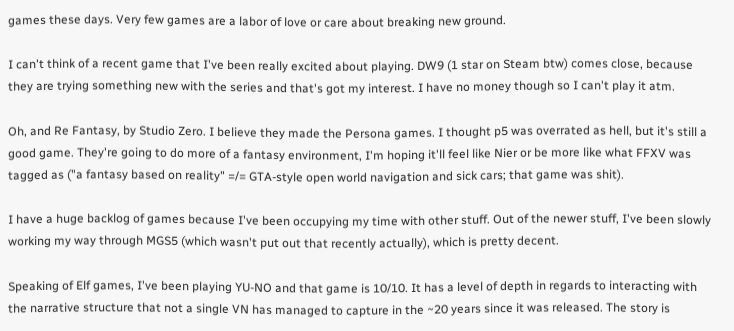games these days. Very few games are a labor of love or care about breaking new ground.

I can't think of a recent game that I've been really excited about playing. DW9 (1 star on Steam btw) comes close, because they are trying something new with the series and that's got my interest. I have no money though so I can't play it atm.

Oh, and Re Fantasy, by Studio Zero. I believe they made the Persona games. I thought p5 was overrated as hell, but it's still a good game. They're going to do more of a fantasy environment, I'm hoping it'll feel like Nier or be more like what FFXV was tagged as ("a fantasy based on reality" =/= GTA-style open world navigation and sick cars; that game was shit).

I have a huge backlog of games because I've been occupying my time with other stuff. Out of the newer stuff, I've been slowly working my way through MGS5 (which wasn't put out that recently actually), which is pretty decent.

Speaking of Elf games, I've been playing YU-NO and that game is 10/10. It has a level of depth in regards to interacting with the narrative structure that not a single VN has managed to capture in the ~20 years since it was released. The story is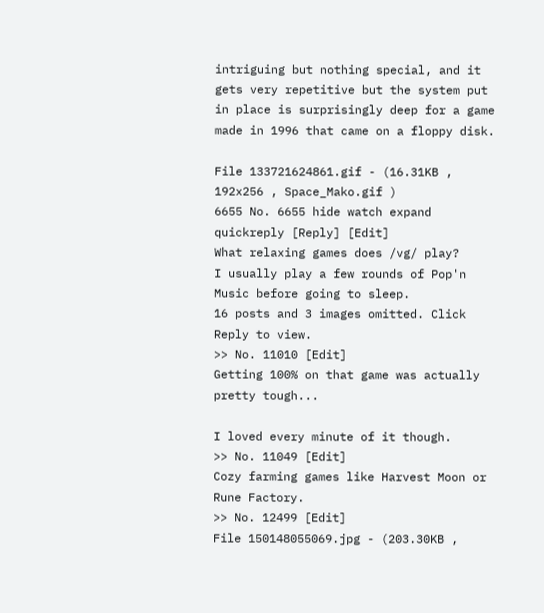intriguing but nothing special, and it gets very repetitive but the system put in place is surprisingly deep for a game made in 1996 that came on a floppy disk.

File 133721624861.gif - (16.31KB , 192x256 , Space_Mako.gif )
6655 No. 6655 hide watch expand quickreply [Reply] [Edit]
What relaxing games does /vg/ play?
I usually play a few rounds of Pop'n Music before going to sleep.
16 posts and 3 images omitted. Click Reply to view.
>> No. 11010 [Edit]
Getting 100% on that game was actually pretty tough...

I loved every minute of it though.
>> No. 11049 [Edit]
Cozy farming games like Harvest Moon or Rune Factory.
>> No. 12499 [Edit]
File 150148055069.jpg - (203.30KB ,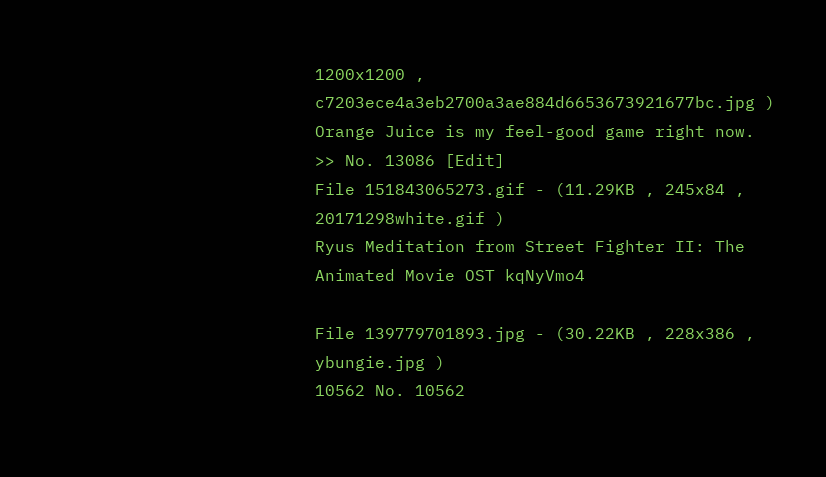1200x1200 , c7203ece4a3eb2700a3ae884d6653673921677bc.jpg )
Orange Juice is my feel-good game right now.
>> No. 13086 [Edit]
File 151843065273.gif - (11.29KB , 245x84 , 20171298white.gif )
Ryus Meditation from Street Fighter II: The Animated Movie OST kqNyVmo4

File 139779701893.jpg - (30.22KB , 228x386 , ybungie.jpg )
10562 No. 10562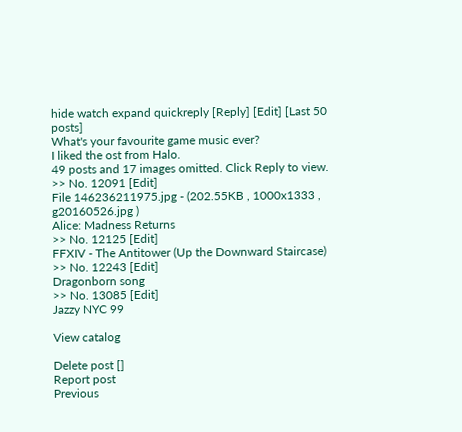hide watch expand quickreply [Reply] [Edit] [Last 50 posts]
What's your favourite game music ever?
I liked the ost from Halo.
49 posts and 17 images omitted. Click Reply to view.
>> No. 12091 [Edit]
File 146236211975.jpg - (202.55KB , 1000x1333 , g20160526.jpg )
Alice: Madness Returns
>> No. 12125 [Edit]
FFXIV - The Antitower (Up the Downward Staircase)
>> No. 12243 [Edit]
Dragonborn song
>> No. 13085 [Edit]
Jazzy NYC 99

View catalog

Delete post []
Report post
Previous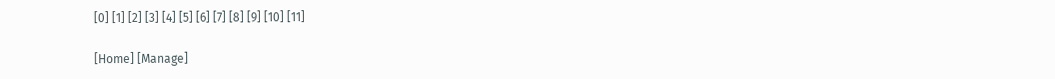[0] [1] [2] [3] [4] [5] [6] [7] [8] [9] [10] [11]

[Home] [Manage]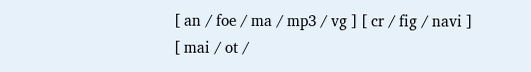[ an / foe / ma / mp3 / vg ] [ cr / fig / navi ] [ mai / ot /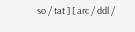so / tat ] [ arc / ddl /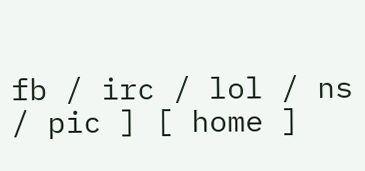fb / irc / lol / ns / pic ] [ home ]